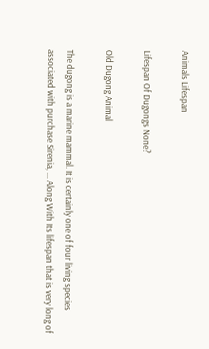Animals Lifespan

Lifespan Of Dugongs None?

Old Dugong Animal

The dugong is a marine mammal. It is certainly one of four living species associated with purchase Sirenia, ... Along With Its lifespan that is very long of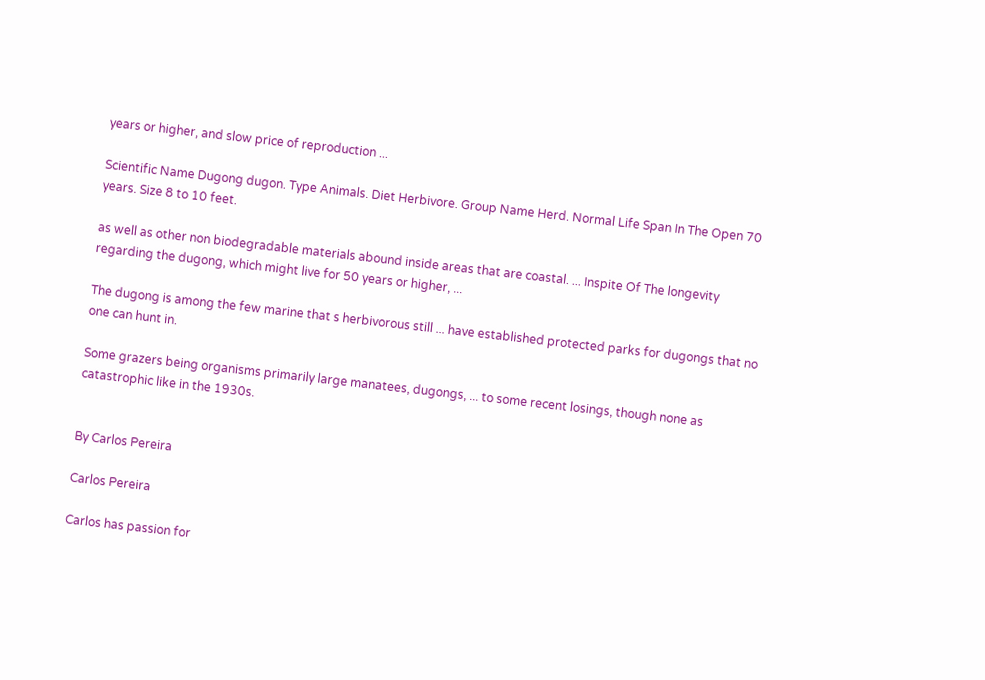years or higher, and slow price of reproduction ...

Scientific Name Dugong dugon. Type Animals. Diet Herbivore. Group Name Herd. Normal Life Span In The Open 70 years. Size 8 to 10 feet.

as well as other non biodegradable materials abound inside areas that are coastal. ... Inspite Of The longevity regarding the dugong, which might live for 50 years or higher, ...

The dugong is among the few marine that s herbivorous still ... have established protected parks for dugongs that no one can hunt in.

Some grazers being organisms primarily large manatees, dugongs, ... to some recent losings, though none as catastrophic like in the 1930s.


By Carlos Pereira

Carlos Pereira

Carlos has passion for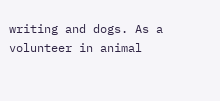writing and dogs. As a volunteer in animal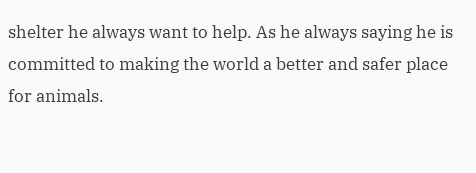shelter he always want to help. As he always saying he is committed to making the world a better and safer place for animals.